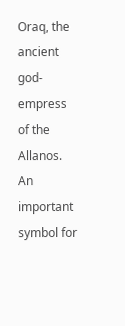Oraq, the ancient god-empress of the Allanos. An important symbol for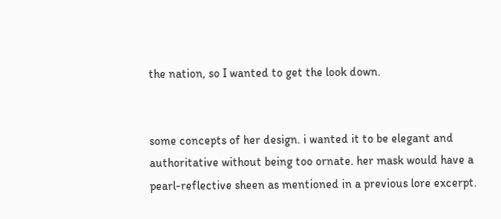the nation, so I wanted to get the look down.


some concepts of her design. i wanted it to be elegant and authoritative without being too ornate. her mask would have a pearl-reflective sheen as mentioned in a previous lore excerpt.